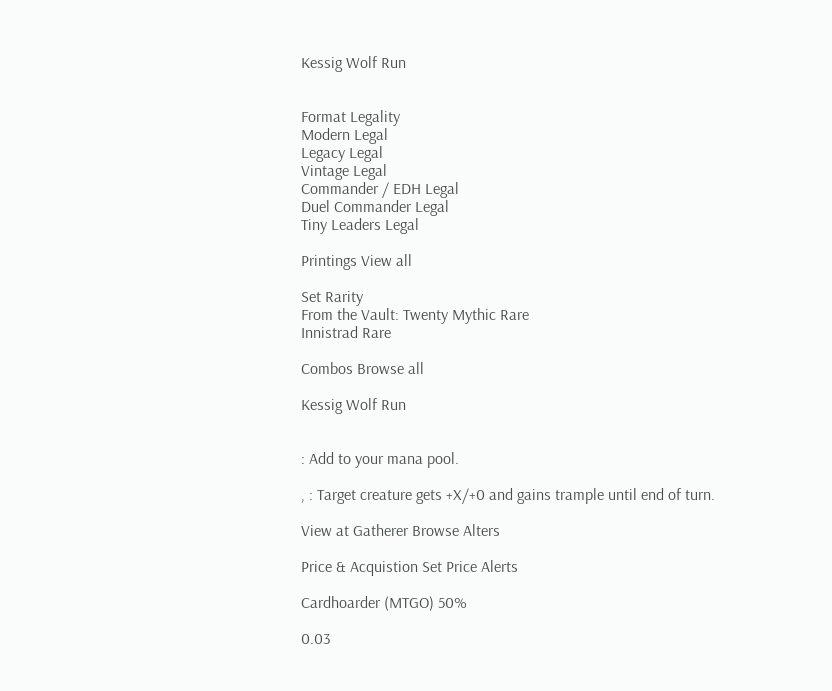Kessig Wolf Run


Format Legality
Modern Legal
Legacy Legal
Vintage Legal
Commander / EDH Legal
Duel Commander Legal
Tiny Leaders Legal

Printings View all

Set Rarity
From the Vault: Twenty Mythic Rare
Innistrad Rare

Combos Browse all

Kessig Wolf Run


: Add to your mana pool.

, : Target creature gets +X/+0 and gains trample until end of turn.

View at Gatherer Browse Alters

Price & Acquistion Set Price Alerts

Cardhoarder (MTGO) 50%

0.03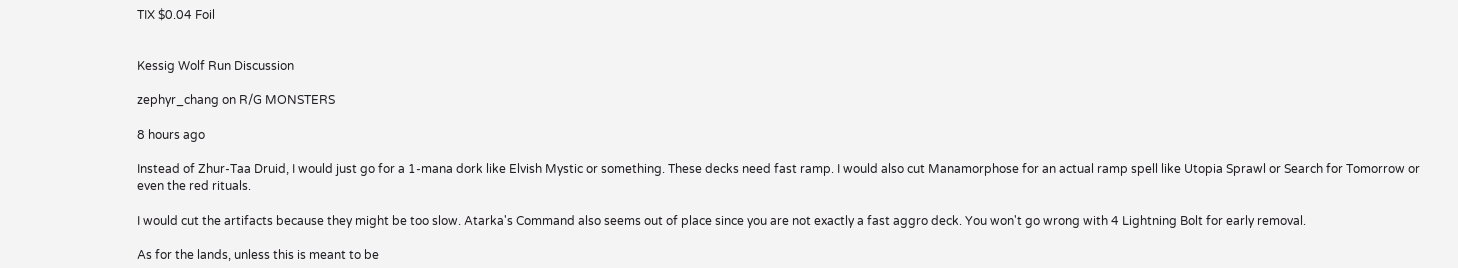TIX $0.04 Foil


Kessig Wolf Run Discussion

zephyr_chang on R/G MONSTERS

8 hours ago

Instead of Zhur-Taa Druid, I would just go for a 1-mana dork like Elvish Mystic or something. These decks need fast ramp. I would also cut Manamorphose for an actual ramp spell like Utopia Sprawl or Search for Tomorrow or even the red rituals.

I would cut the artifacts because they might be too slow. Atarka's Command also seems out of place since you are not exactly a fast aggro deck. You won't go wrong with 4 Lightning Bolt for early removal.

As for the lands, unless this is meant to be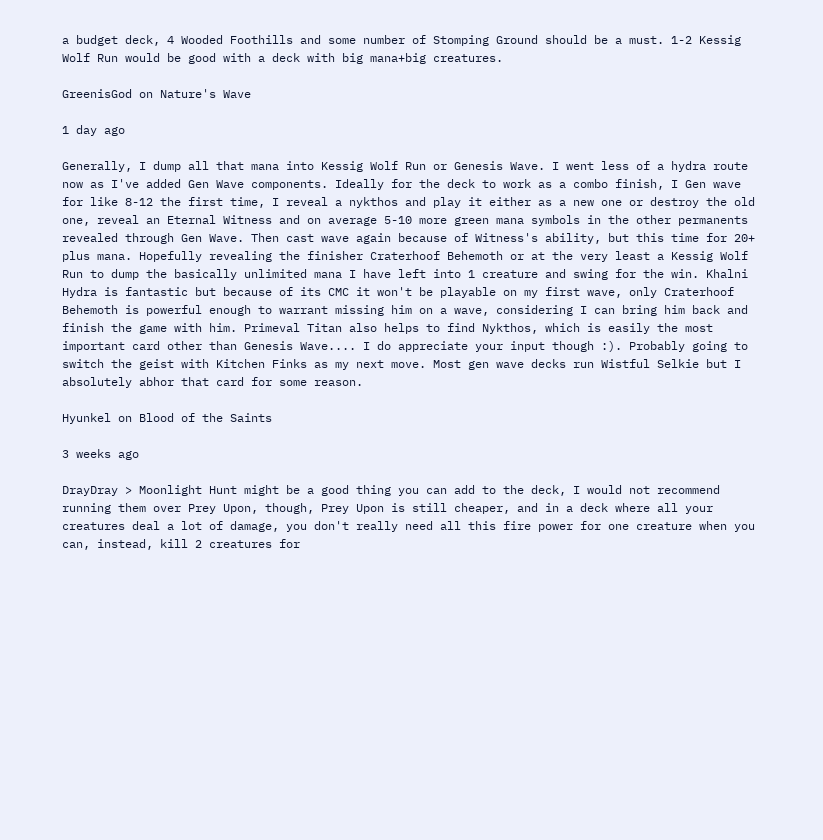a budget deck, 4 Wooded Foothills and some number of Stomping Ground should be a must. 1-2 Kessig Wolf Run would be good with a deck with big mana+big creatures.

GreenisGod on Nature's Wave

1 day ago

Generally, I dump all that mana into Kessig Wolf Run or Genesis Wave. I went less of a hydra route now as I've added Gen Wave components. Ideally for the deck to work as a combo finish, I Gen wave for like 8-12 the first time, I reveal a nykthos and play it either as a new one or destroy the old one, reveal an Eternal Witness and on average 5-10 more green mana symbols in the other permanents revealed through Gen Wave. Then cast wave again because of Witness's ability, but this time for 20+ plus mana. Hopefully revealing the finisher Craterhoof Behemoth or at the very least a Kessig Wolf Run to dump the basically unlimited mana I have left into 1 creature and swing for the win. Khalni Hydra is fantastic but because of its CMC it won't be playable on my first wave, only Craterhoof Behemoth is powerful enough to warrant missing him on a wave, considering I can bring him back and finish the game with him. Primeval Titan also helps to find Nykthos, which is easily the most important card other than Genesis Wave.... I do appreciate your input though :). Probably going to switch the geist with Kitchen Finks as my next move. Most gen wave decks run Wistful Selkie but I absolutely abhor that card for some reason.

Hyunkel on Blood of the Saints

3 weeks ago

DrayDray > Moonlight Hunt might be a good thing you can add to the deck, I would not recommend running them over Prey Upon, though, Prey Upon is still cheaper, and in a deck where all your creatures deal a lot of damage, you don't really need all this fire power for one creature when you can, instead, kill 2 creatures for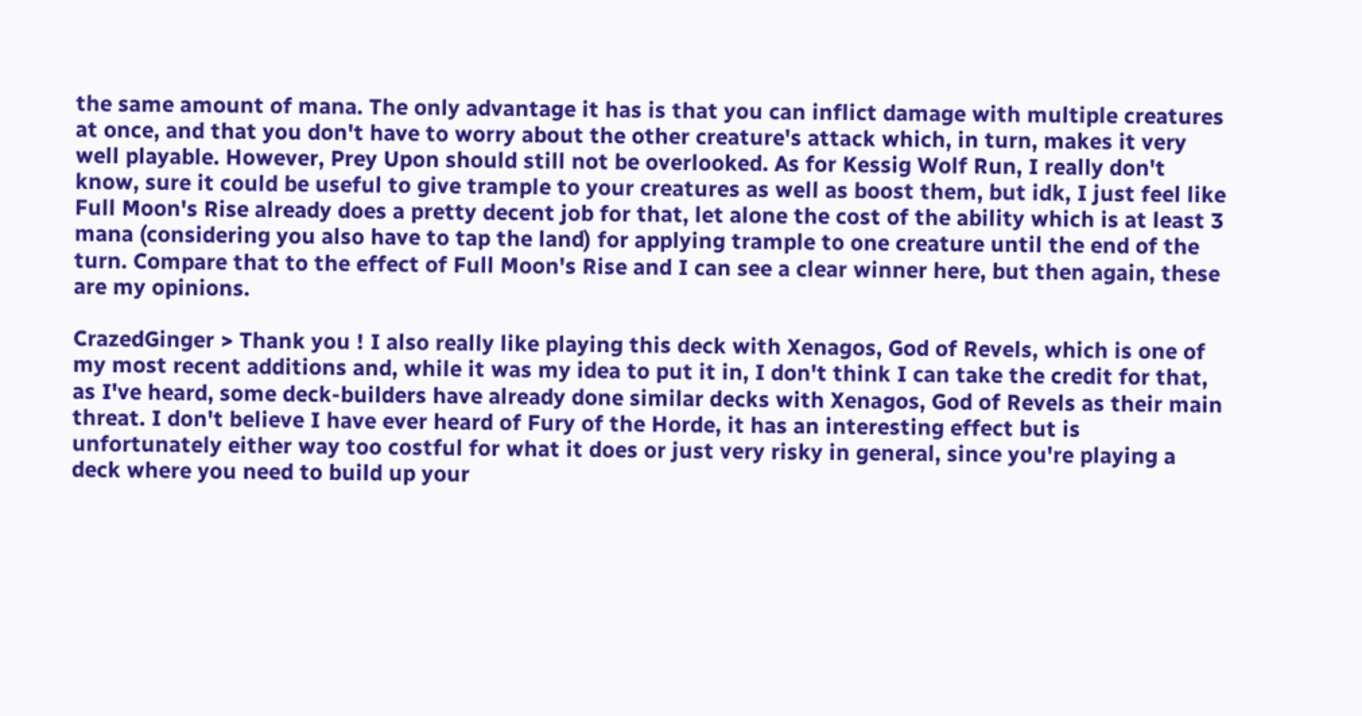the same amount of mana. The only advantage it has is that you can inflict damage with multiple creatures at once, and that you don't have to worry about the other creature's attack which, in turn, makes it very well playable. However, Prey Upon should still not be overlooked. As for Kessig Wolf Run, I really don't know, sure it could be useful to give trample to your creatures as well as boost them, but idk, I just feel like Full Moon's Rise already does a pretty decent job for that, let alone the cost of the ability which is at least 3 mana (considering you also have to tap the land) for applying trample to one creature until the end of the turn. Compare that to the effect of Full Moon's Rise and I can see a clear winner here, but then again, these are my opinions.

CrazedGinger > Thank you ! I also really like playing this deck with Xenagos, God of Revels, which is one of my most recent additions and, while it was my idea to put it in, I don't think I can take the credit for that, as I've heard, some deck-builders have already done similar decks with Xenagos, God of Revels as their main threat. I don't believe I have ever heard of Fury of the Horde, it has an interesting effect but is unfortunately either way too costful for what it does or just very risky in general, since you're playing a deck where you need to build up your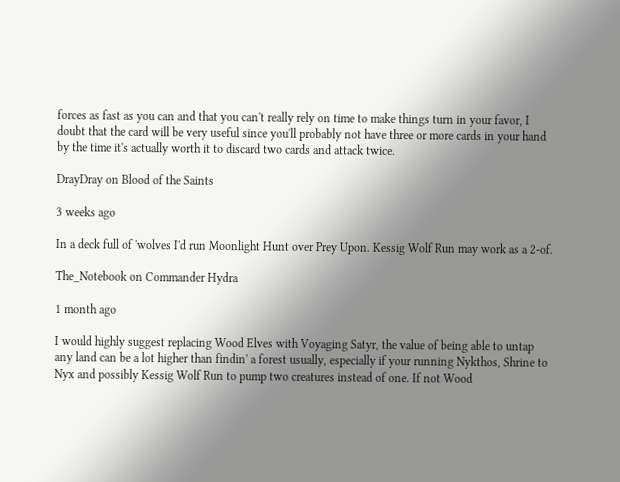forces as fast as you can and that you can't really rely on time to make things turn in your favor, I doubt that the card will be very useful since you'll probably not have three or more cards in your hand by the time it's actually worth it to discard two cards and attack twice.

DrayDray on Blood of the Saints

3 weeks ago

In a deck full of 'wolves I'd run Moonlight Hunt over Prey Upon. Kessig Wolf Run may work as a 2-of.

The_Notebook on Commander Hydra

1 month ago

I would highly suggest replacing Wood Elves with Voyaging Satyr, the value of being able to untap any land can be a lot higher than findin' a forest usually, especially if your running Nykthos, Shrine to Nyx and possibly Kessig Wolf Run to pump two creatures instead of one. If not Wood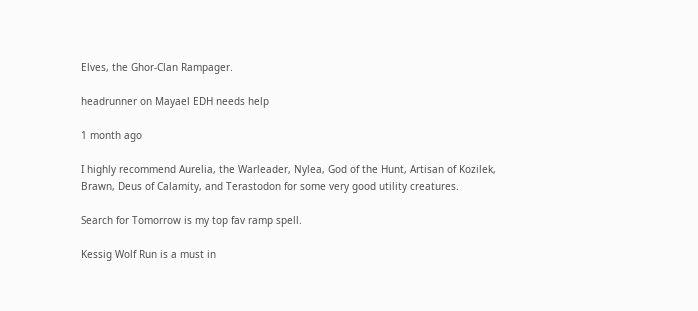Elves, the Ghor-Clan Rampager.

headrunner on Mayael EDH needs help

1 month ago

I highly recommend Aurelia, the Warleader, Nylea, God of the Hunt, Artisan of Kozilek, Brawn, Deus of Calamity, and Terastodon for some very good utility creatures.

Search for Tomorrow is my top fav ramp spell.

Kessig Wolf Run is a must in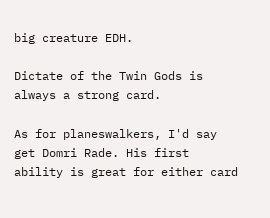big creature EDH.

Dictate of the Twin Gods is always a strong card.

As for planeswalkers, I'd say get Domri Rade. His first ability is great for either card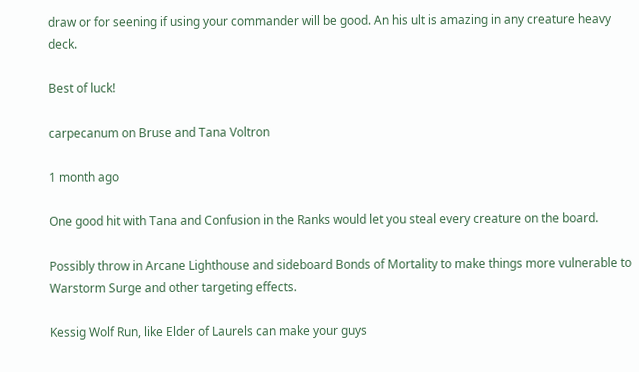draw or for seening if using your commander will be good. An his ult is amazing in any creature heavy deck.

Best of luck!

carpecanum on Bruse and Tana Voltron

1 month ago

One good hit with Tana and Confusion in the Ranks would let you steal every creature on the board.

Possibly throw in Arcane Lighthouse and sideboard Bonds of Mortality to make things more vulnerable to Warstorm Surge and other targeting effects.

Kessig Wolf Run, like Elder of Laurels can make your guys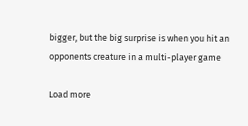bigger, but the big surprise is when you hit an opponents creature in a multi-player game

Load more